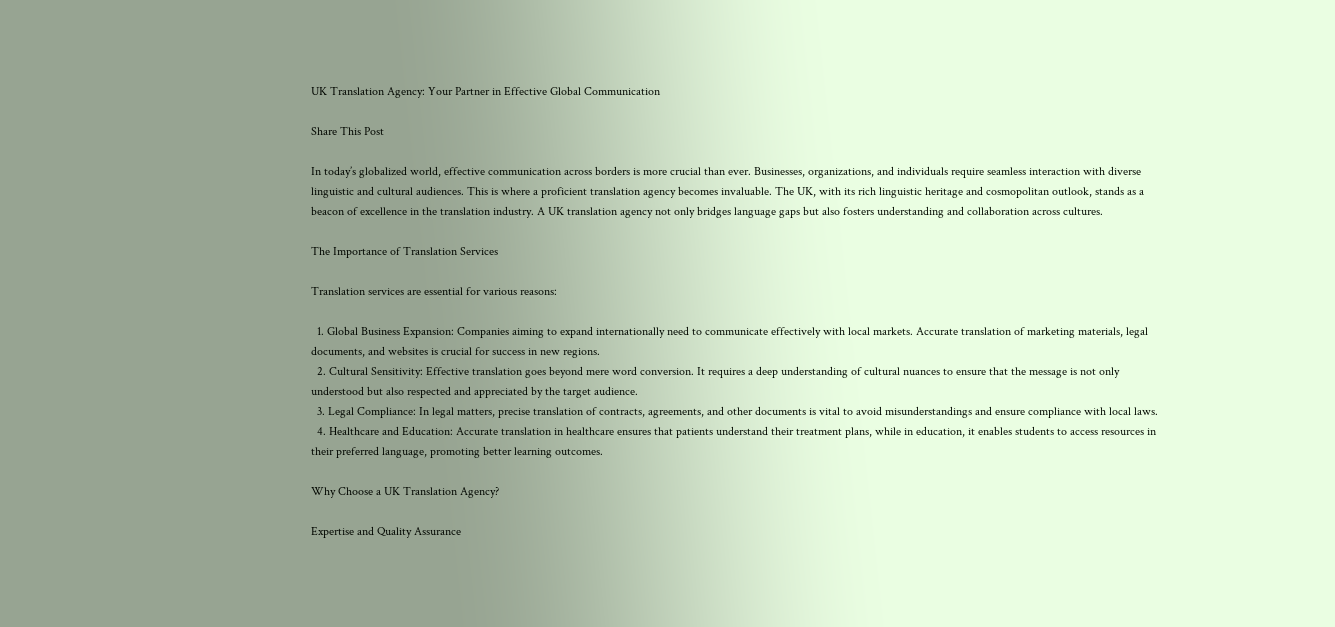UK Translation Agency: Your Partner in Effective Global Communication

Share This Post

In today’s globalized world, effective communication across borders is more crucial than ever. Businesses, organizations, and individuals require seamless interaction with diverse linguistic and cultural audiences. This is where a proficient translation agency becomes invaluable. The UK, with its rich linguistic heritage and cosmopolitan outlook, stands as a beacon of excellence in the translation industry. A UK translation agency not only bridges language gaps but also fosters understanding and collaboration across cultures.

The Importance of Translation Services

Translation services are essential for various reasons:

  1. Global Business Expansion: Companies aiming to expand internationally need to communicate effectively with local markets. Accurate translation of marketing materials, legal documents, and websites is crucial for success in new regions.
  2. Cultural Sensitivity: Effective translation goes beyond mere word conversion. It requires a deep understanding of cultural nuances to ensure that the message is not only understood but also respected and appreciated by the target audience.
  3. Legal Compliance: In legal matters, precise translation of contracts, agreements, and other documents is vital to avoid misunderstandings and ensure compliance with local laws.
  4. Healthcare and Education: Accurate translation in healthcare ensures that patients understand their treatment plans, while in education, it enables students to access resources in their preferred language, promoting better learning outcomes.

Why Choose a UK Translation Agency?

Expertise and Quality Assurance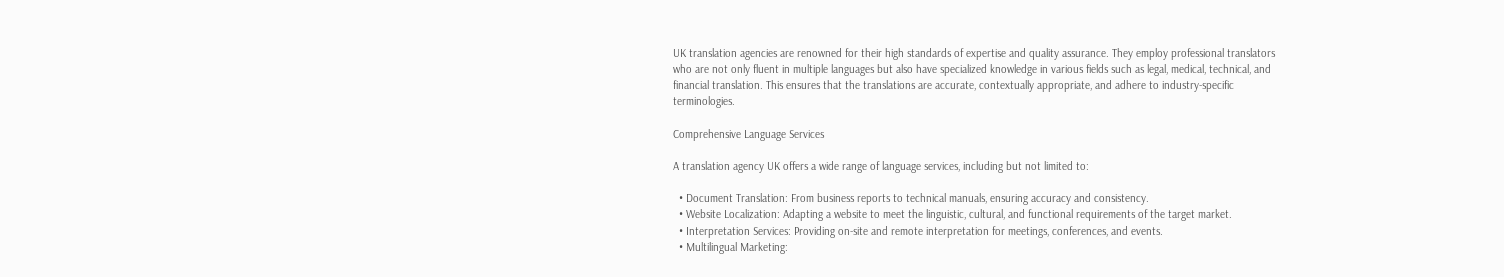UK translation agencies are renowned for their high standards of expertise and quality assurance. They employ professional translators who are not only fluent in multiple languages but also have specialized knowledge in various fields such as legal, medical, technical, and financial translation. This ensures that the translations are accurate, contextually appropriate, and adhere to industry-specific terminologies.

Comprehensive Language Services

A translation agency UK offers a wide range of language services, including but not limited to:

  • Document Translation: From business reports to technical manuals, ensuring accuracy and consistency.
  • Website Localization: Adapting a website to meet the linguistic, cultural, and functional requirements of the target market.
  • Interpretation Services: Providing on-site and remote interpretation for meetings, conferences, and events.
  • Multilingual Marketing: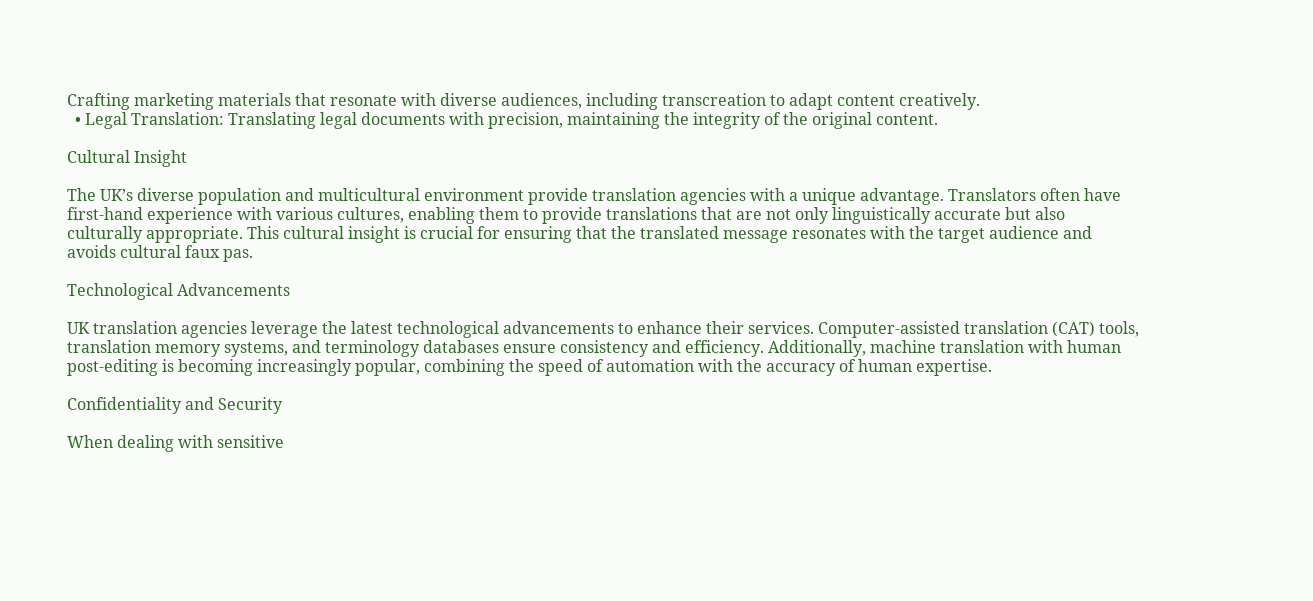Crafting marketing materials that resonate with diverse audiences, including transcreation to adapt content creatively.
  • Legal Translation: Translating legal documents with precision, maintaining the integrity of the original content.

Cultural Insight

The UK’s diverse population and multicultural environment provide translation agencies with a unique advantage. Translators often have first-hand experience with various cultures, enabling them to provide translations that are not only linguistically accurate but also culturally appropriate. This cultural insight is crucial for ensuring that the translated message resonates with the target audience and avoids cultural faux pas.

Technological Advancements

UK translation agencies leverage the latest technological advancements to enhance their services. Computer-assisted translation (CAT) tools, translation memory systems, and terminology databases ensure consistency and efficiency. Additionally, machine translation with human post-editing is becoming increasingly popular, combining the speed of automation with the accuracy of human expertise.

Confidentiality and Security

When dealing with sensitive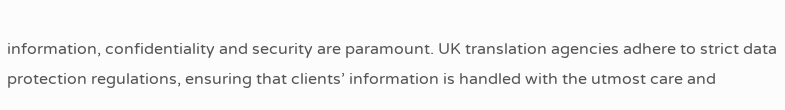information, confidentiality and security are paramount. UK translation agencies adhere to strict data protection regulations, ensuring that clients’ information is handled with the utmost care and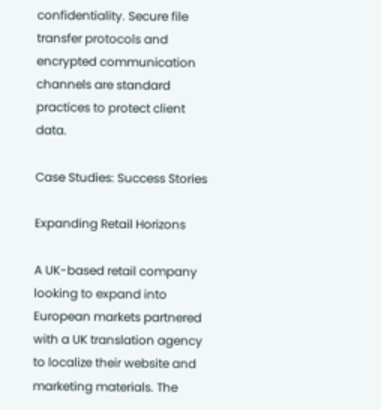confidentiality. Secure file transfer protocols and encrypted communication channels are standard practices to protect client data.

Case Studies: Success Stories

Expanding Retail Horizons

A UK-based retail company looking to expand into European markets partnered with a UK translation agency to localize their website and marketing materials. The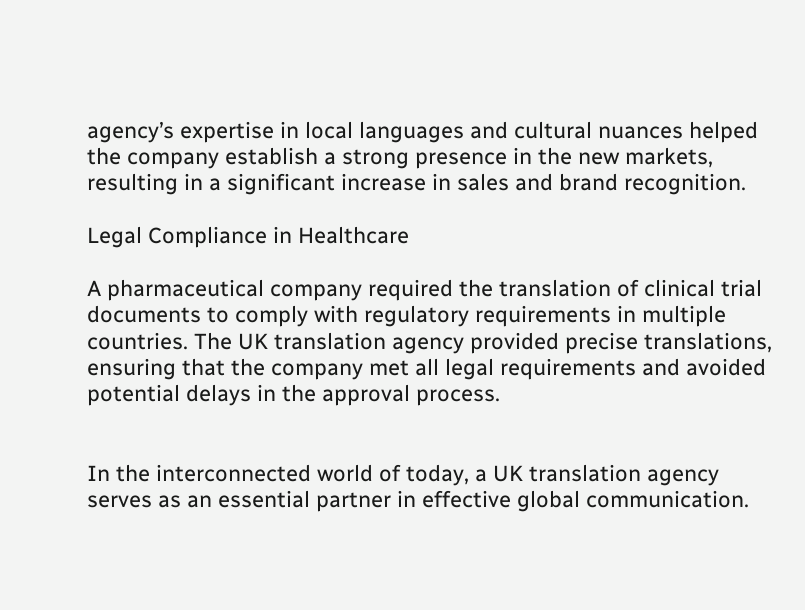agency’s expertise in local languages and cultural nuances helped the company establish a strong presence in the new markets, resulting in a significant increase in sales and brand recognition.

Legal Compliance in Healthcare

A pharmaceutical company required the translation of clinical trial documents to comply with regulatory requirements in multiple countries. The UK translation agency provided precise translations, ensuring that the company met all legal requirements and avoided potential delays in the approval process.


In the interconnected world of today, a UK translation agency serves as an essential partner in effective global communication.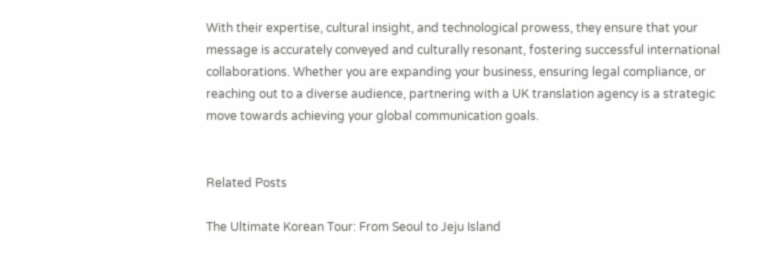With their expertise, cultural insight, and technological prowess, they ensure that your message is accurately conveyed and culturally resonant, fostering successful international collaborations. Whether you are expanding your business, ensuring legal compliance, or reaching out to a diverse audience, partnering with a UK translation agency is a strategic move towards achieving your global communication goals.


Related Posts

The Ultimate Korean Tour: From Seoul to Jeju Island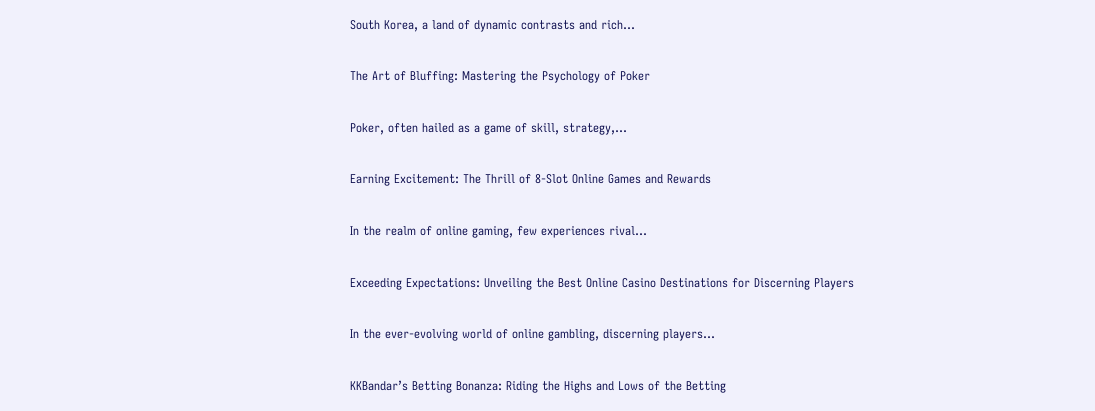South Korea, a land of dynamic contrasts and rich...

The Art of Bluffing: Mastering the Psychology of Poker

Poker, often hailed as a game of skill, strategy,...

Earning Excitement: The Thrill of 8-Slot Online Games and Rewards

In the realm of online gaming, few experiences rival...

Exceeding Expectations: Unveiling the Best Online Casino Destinations for Discerning Players

In the ever-evolving world of online gambling, discerning players...

KKBandar’s Betting Bonanza: Riding the Highs and Lows of the Betting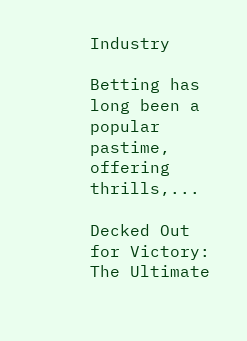Industry

Betting has long been a popular pastime, offering thrills,...

Decked Out for Victory: The Ultimate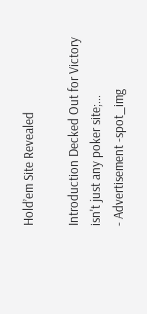Hold’em Site Revealed

Introduction Decked Out for Victory isn't just any poker site;...
- Advertisement -spot_img